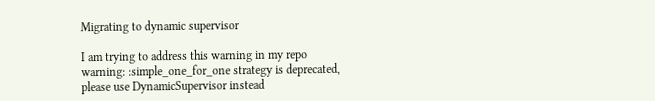Migrating to dynamic supervisor

I am trying to address this warning in my repo
warning: :simple_one_for_one strategy is deprecated, please use DynamicSupervisor instead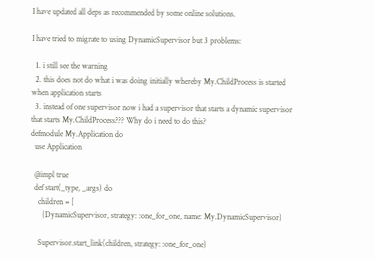I have updated all deps as recommended by some online solutions.

I have tried to migrate to using DynamicSupervisor but 3 problems:

  1. i still see the warning
  2. this does not do what i was doing initially whereby My.ChildProcess is started when application starts
  3. instead of one supervisor now i had a supervisor that starts a dynamic supervisor that starts My.ChildProcess??? Why do i need to do this?
defmodule My.Application do
  use Application

  @impl true
  def start(_type, _args) do
    children = [
      {DynamicSupervisor, strategy: :one_for_one, name: My.DynamicSupervisor}

    Supervisor.start_link(children, strategy: :one_for_one)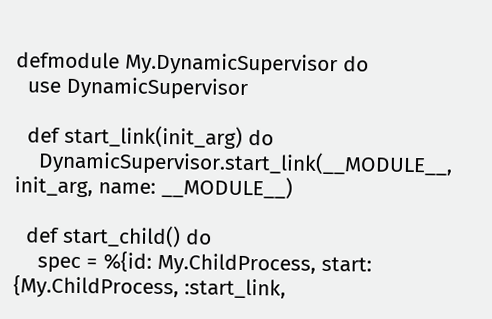defmodule My.DynamicSupervisor do
  use DynamicSupervisor

  def start_link(init_arg) do
    DynamicSupervisor.start_link(__MODULE__, init_arg, name: __MODULE__)

  def start_child() do
    spec = %{id: My.ChildProcess, start: {My.ChildProcess, :start_link,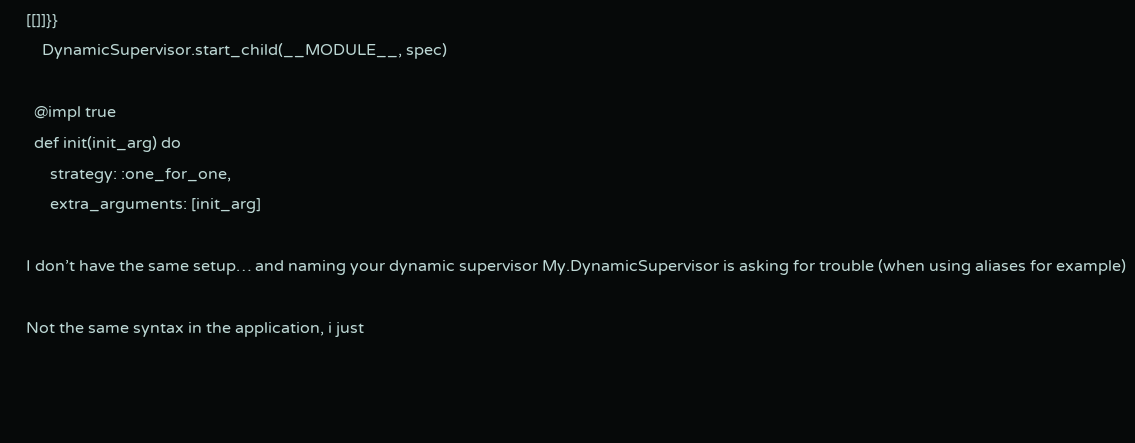[[]]}}
    DynamicSupervisor.start_child(__MODULE__, spec)

  @impl true
  def init(init_arg) do
      strategy: :one_for_one,
      extra_arguments: [init_arg]

I don’t have the same setup… and naming your dynamic supervisor My.DynamicSupervisor is asking for trouble (when using aliases for example)

Not the same syntax in the application, i just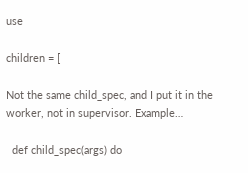use

children = [

Not the same child_spec, and I put it in the worker, not in supervisor. Example…

  def child_spec(args) do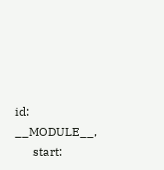id: __MODULE__,
      start: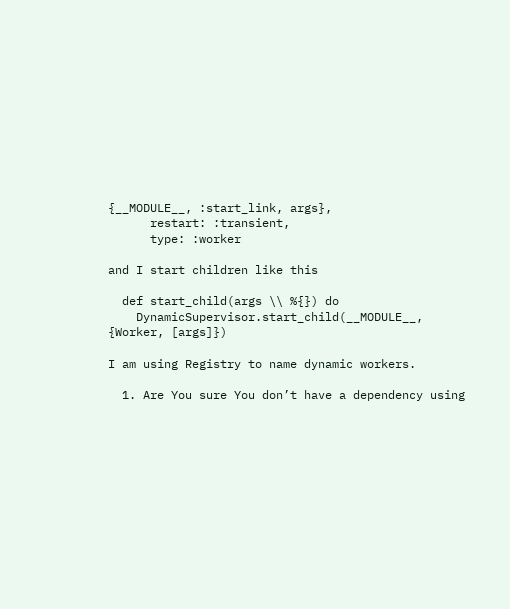{__MODULE__, :start_link, args},
      restart: :transient,
      type: :worker

and I start children like this

  def start_child(args \\ %{}) do
    DynamicSupervisor.start_child(__MODULE__, {Worker, [args]})

I am using Registry to name dynamic workers.

  1. Are You sure You don’t have a dependency using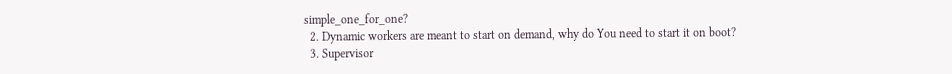simple_one_for_one?
  2. Dynamic workers are meant to start on demand, why do You need to start it on boot?
  3. Supervisor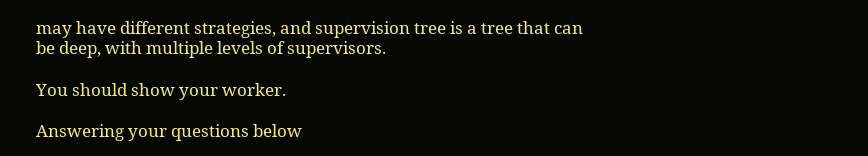may have different strategies, and supervision tree is a tree that can be deep, with multiple levels of supervisors.

You should show your worker.

Answering your questions below